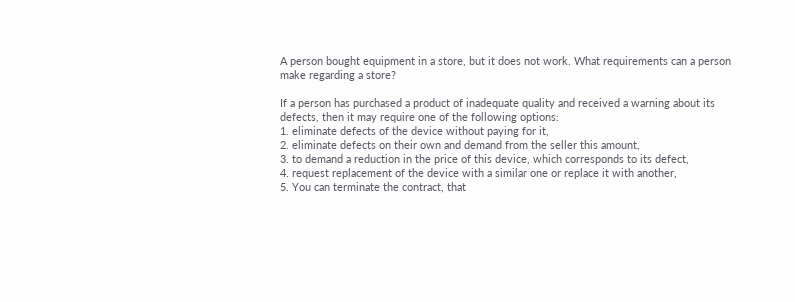A person bought equipment in a store, but it does not work. What requirements can a person make regarding a store?

If a person has purchased a product of inadequate quality and received a warning about its defects, then it may require one of the following options:
1. eliminate defects of the device without paying for it,
2. eliminate defects on their own and demand from the seller this amount,
3. to demand a reduction in the price of this device, which corresponds to its defect,
4. request replacement of the device with a similar one or replace it with another,
5. You can terminate the contract, that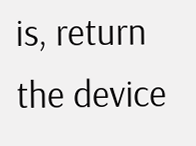is, return the device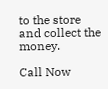to the store and collect the money.

Call Now